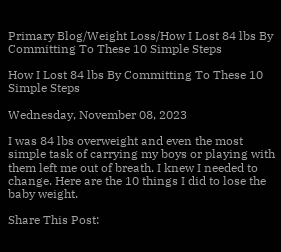Primary Blog/Weight Loss/How I Lost 84 lbs By Committing To These 10 Simple Steps

How I Lost 84 lbs By Committing To These 10 Simple Steps

Wednesday, November 08, 2023

I was 84 lbs overweight and even the most simple task of carrying my boys or playing with them left me out of breath. I knew I needed to change. Here are the 10 things I did to lose the baby weight.

Share This Post: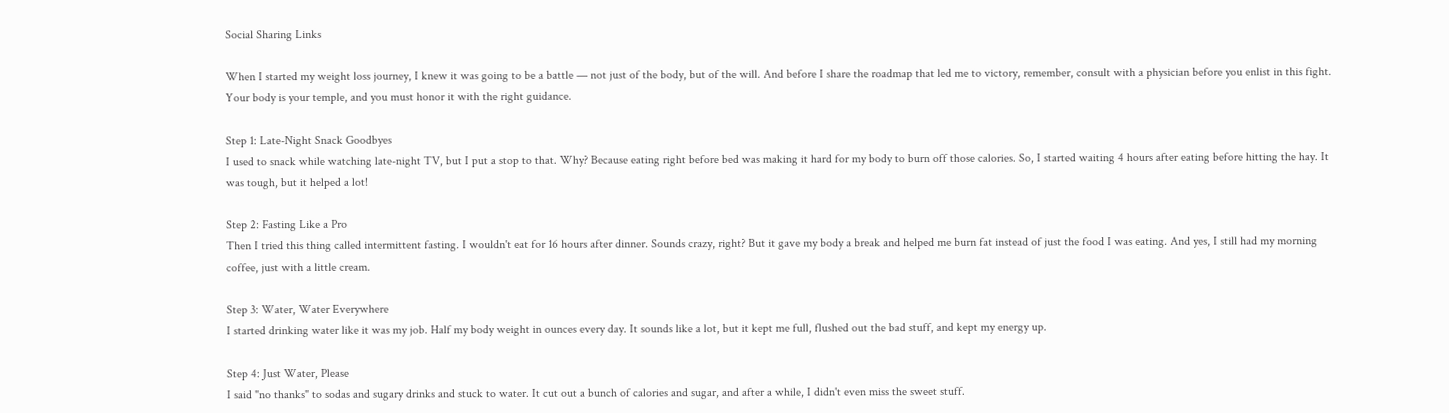Social Sharing Links

When I started my weight loss journey, I knew it was going to be a battle — not just of the body, but of the will. And before I share the roadmap that led me to victory, remember, consult with a physician before you enlist in this fight. Your body is your temple, and you must honor it with the right guidance.

Step 1: Late-Night Snack Goodbyes
I used to snack while watching late-night TV, but I put a stop to that. Why? Because eating right before bed was making it hard for my body to burn off those calories. So, I started waiting 4 hours after eating before hitting the hay. It was tough, but it helped a lot!

Step 2: Fasting Like a Pro
Then I tried this thing called intermittent fasting. I wouldn't eat for 16 hours after dinner. Sounds crazy, right? But it gave my body a break and helped me burn fat instead of just the food I was eating. And yes, I still had my morning coffee, just with a little cream.

Step 3: Water, Water Everywhere
I started drinking water like it was my job. Half my body weight in ounces every day. It sounds like a lot, but it kept me full, flushed out the bad stuff, and kept my energy up.

Step 4: Just Water, Please
I said "no thanks" to sodas and sugary drinks and stuck to water. It cut out a bunch of calories and sugar, and after a while, I didn't even miss the sweet stuff.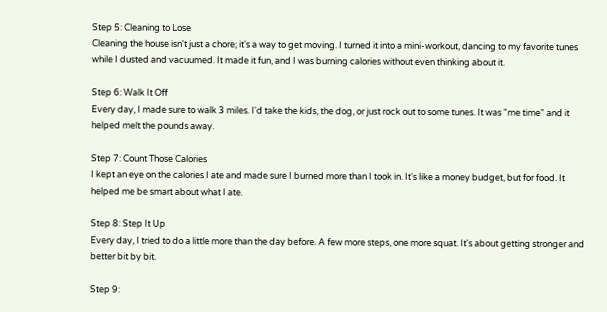Step 5: Cleaning to Lose
Cleaning the house isn't just a chore; it's a way to get moving. I turned it into a mini-workout, dancing to my favorite tunes while I dusted and vacuumed. It made it fun, and I was burning calories without even thinking about it.

Step 6: Walk It Off
Every day, I made sure to walk 3 miles. I'd take the kids, the dog, or just rock out to some tunes. It was "me time" and it helped melt the pounds away.

Step 7: Count Those Calories
I kept an eye on the calories I ate and made sure I burned more than I took in. It's like a money budget, but for food. It helped me be smart about what I ate.

Step 8: Step It Up
Every day, I tried to do a little more than the day before. A few more steps, one more squat. It's about getting stronger and better bit by bit.

Step 9: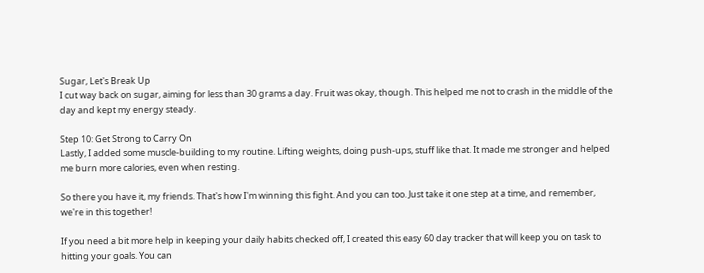Sugar, Let's Break Up
I cut way back on sugar, aiming for less than 30 grams a day. Fruit was okay, though. This helped me not to crash in the middle of the day and kept my energy steady.

Step 10: Get Strong to Carry On
Lastly, I added some muscle-building to my routine. Lifting weights, doing push-ups, stuff like that. It made me stronger and helped me burn more calories, even when resting.

So there you have it, my friends. That's how I'm winning this fight. And you can too. Just take it one step at a time, and remember, we're in this together!

If you need a bit more help in keeping your daily habits checked off, I created this easy 60 day tracker that will keep you on task to hitting your goals. You can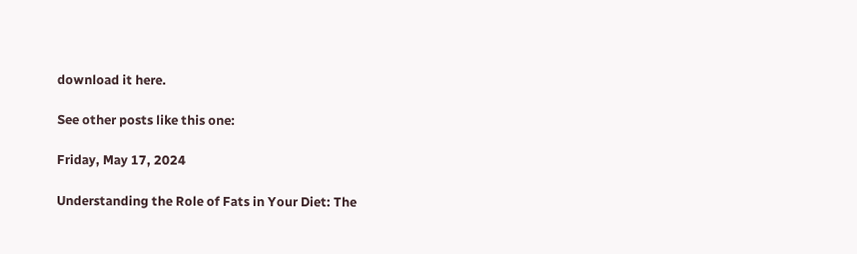download it here.

See other posts like this one:

Friday, May 17, 2024

Understanding the Role of Fats in Your Diet: The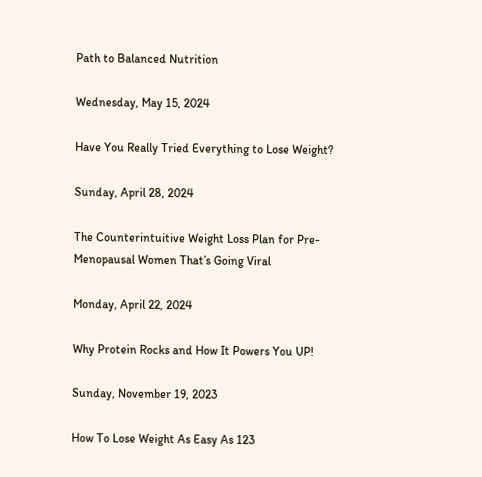Path to Balanced Nutrition

Wednesday, May 15, 2024

Have You Really Tried Everything to Lose Weight?

Sunday, April 28, 2024

The Counterintuitive Weight Loss Plan for Pre-Menopausal Women That’s Going Viral

Monday, April 22, 2024

Why Protein Rocks and How It Powers You UP!

Sunday, November 19, 2023

How To Lose Weight As Easy As 123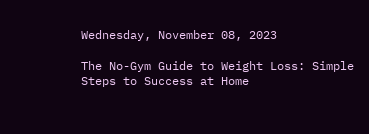Wednesday, November 08, 2023

The No-Gym Guide to Weight Loss: Simple Steps to Success at Home